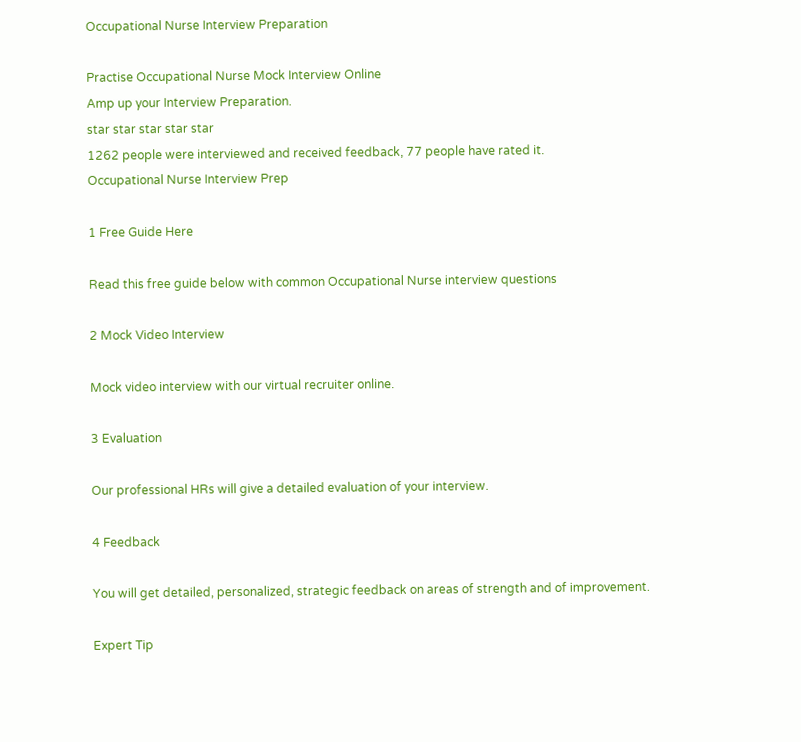Occupational Nurse Interview Preparation

Practise Occupational Nurse Mock Interview Online
Amp up your Interview Preparation.
star star star star star
1262 people were interviewed and received feedback, 77 people have rated it.
Occupational Nurse Interview Prep

1 Free Guide Here

Read this free guide below with common Occupational Nurse interview questions

2 Mock Video Interview

Mock video interview with our virtual recruiter online.

3 Evaluation

Our professional HRs will give a detailed evaluation of your interview.

4 Feedback

You will get detailed, personalized, strategic feedback on areas of strength and of improvement.

Expert Tip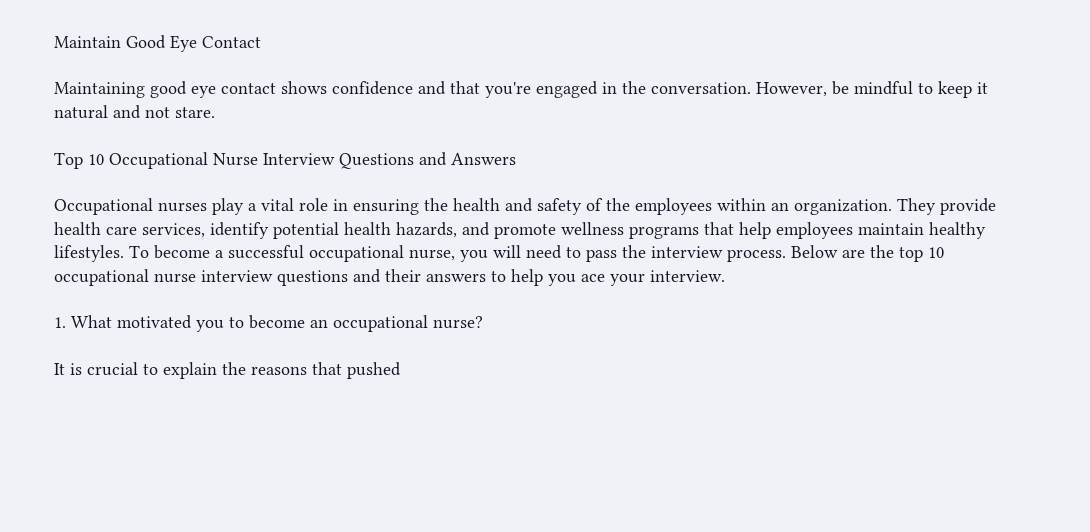Maintain Good Eye Contact

Maintaining good eye contact shows confidence and that you're engaged in the conversation. However, be mindful to keep it natural and not stare.

Top 10 Occupational Nurse Interview Questions and Answers

Occupational nurses play a vital role in ensuring the health and safety of the employees within an organization. They provide health care services, identify potential health hazards, and promote wellness programs that help employees maintain healthy lifestyles. To become a successful occupational nurse, you will need to pass the interview process. Below are the top 10 occupational nurse interview questions and their answers to help you ace your interview.

1. What motivated you to become an occupational nurse?

It is crucial to explain the reasons that pushed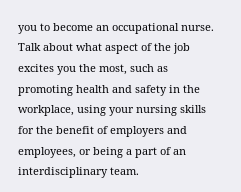you to become an occupational nurse. Talk about what aspect of the job excites you the most, such as promoting health and safety in the workplace, using your nursing skills for the benefit of employers and employees, or being a part of an interdisciplinary team.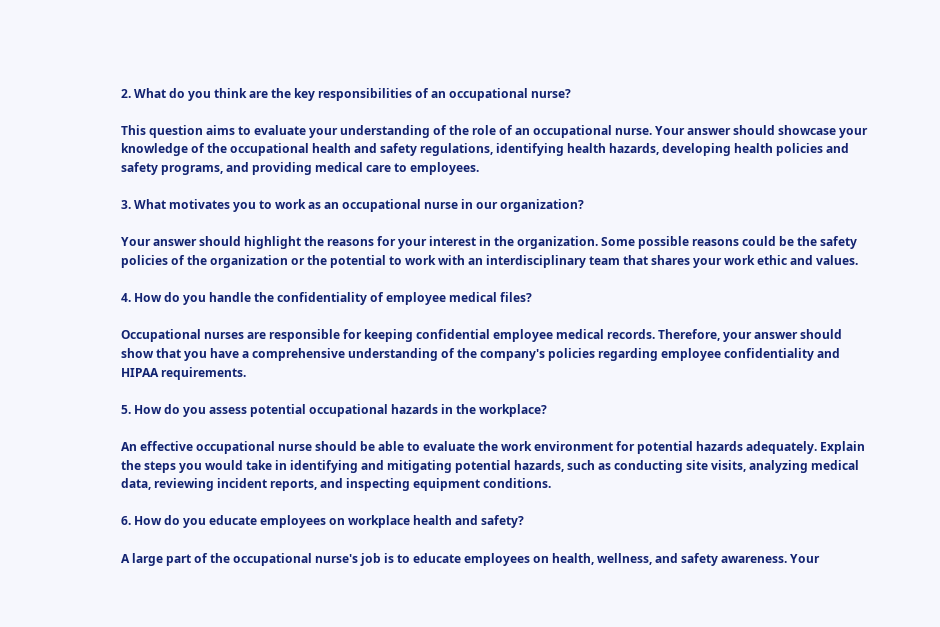2. What do you think are the key responsibilities of an occupational nurse?

This question aims to evaluate your understanding of the role of an occupational nurse. Your answer should showcase your knowledge of the occupational health and safety regulations, identifying health hazards, developing health policies and safety programs, and providing medical care to employees.

3. What motivates you to work as an occupational nurse in our organization?

Your answer should highlight the reasons for your interest in the organization. Some possible reasons could be the safety policies of the organization or the potential to work with an interdisciplinary team that shares your work ethic and values.

4. How do you handle the confidentiality of employee medical files?

Occupational nurses are responsible for keeping confidential employee medical records. Therefore, your answer should show that you have a comprehensive understanding of the company's policies regarding employee confidentiality and HIPAA requirements.

5. How do you assess potential occupational hazards in the workplace?

An effective occupational nurse should be able to evaluate the work environment for potential hazards adequately. Explain the steps you would take in identifying and mitigating potential hazards, such as conducting site visits, analyzing medical data, reviewing incident reports, and inspecting equipment conditions.

6. How do you educate employees on workplace health and safety?

A large part of the occupational nurse's job is to educate employees on health, wellness, and safety awareness. Your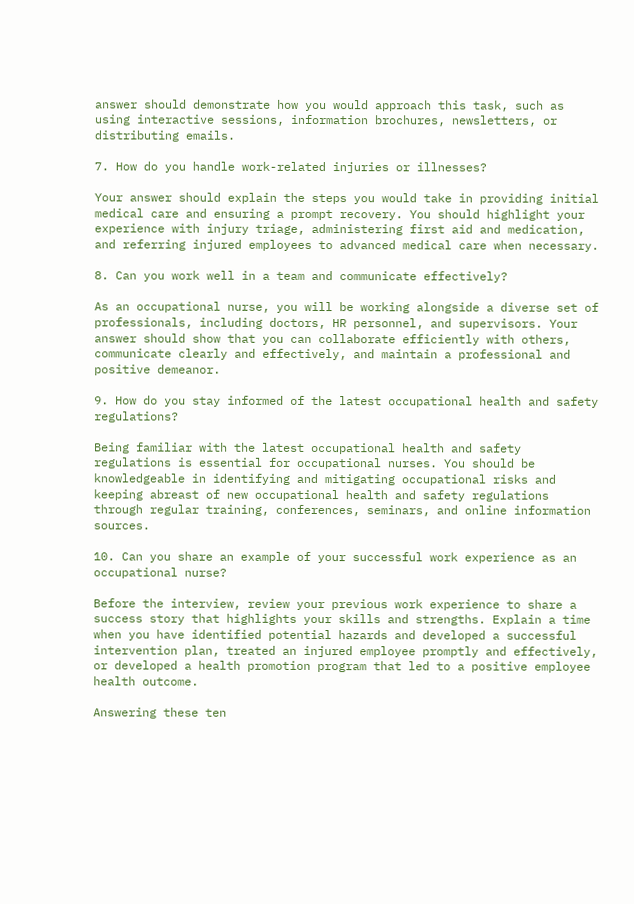answer should demonstrate how you would approach this task, such as using interactive sessions, information brochures, newsletters, or distributing emails.

7. How do you handle work-related injuries or illnesses?

Your answer should explain the steps you would take in providing initial medical care and ensuring a prompt recovery. You should highlight your experience with injury triage, administering first aid and medication, and referring injured employees to advanced medical care when necessary.

8. Can you work well in a team and communicate effectively?

As an occupational nurse, you will be working alongside a diverse set of professionals, including doctors, HR personnel, and supervisors. Your answer should show that you can collaborate efficiently with others, communicate clearly and effectively, and maintain a professional and positive demeanor.

9. How do you stay informed of the latest occupational health and safety regulations?

Being familiar with the latest occupational health and safety regulations is essential for occupational nurses. You should be knowledgeable in identifying and mitigating occupational risks and keeping abreast of new occupational health and safety regulations through regular training, conferences, seminars, and online information sources.

10. Can you share an example of your successful work experience as an occupational nurse?

Before the interview, review your previous work experience to share a success story that highlights your skills and strengths. Explain a time when you have identified potential hazards and developed a successful intervention plan, treated an injured employee promptly and effectively, or developed a health promotion program that led to a positive employee health outcome.

Answering these ten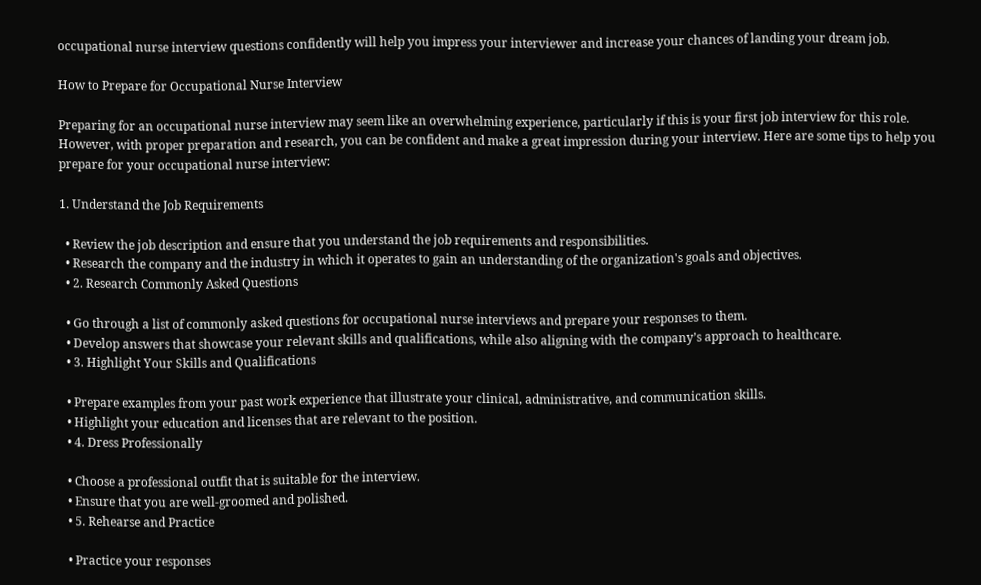occupational nurse interview questions confidently will help you impress your interviewer and increase your chances of landing your dream job.

How to Prepare for Occupational Nurse Interview

Preparing for an occupational nurse interview may seem like an overwhelming experience, particularly if this is your first job interview for this role. However, with proper preparation and research, you can be confident and make a great impression during your interview. Here are some tips to help you prepare for your occupational nurse interview:

1. Understand the Job Requirements

  • Review the job description and ensure that you understand the job requirements and responsibilities.
  • Research the company and the industry in which it operates to gain an understanding of the organization's goals and objectives.
  • 2. Research Commonly Asked Questions

  • Go through a list of commonly asked questions for occupational nurse interviews and prepare your responses to them.
  • Develop answers that showcase your relevant skills and qualifications, while also aligning with the company’s approach to healthcare.
  • 3. Highlight Your Skills and Qualifications

  • Prepare examples from your past work experience that illustrate your clinical, administrative, and communication skills.
  • Highlight your education and licenses that are relevant to the position.
  • 4. Dress Professionally

  • Choose a professional outfit that is suitable for the interview.
  • Ensure that you are well-groomed and polished.
  • 5. Rehearse and Practice

  • Practice your responses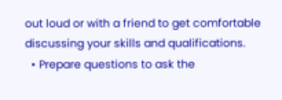out loud or with a friend to get comfortable discussing your skills and qualifications.
  • Prepare questions to ask the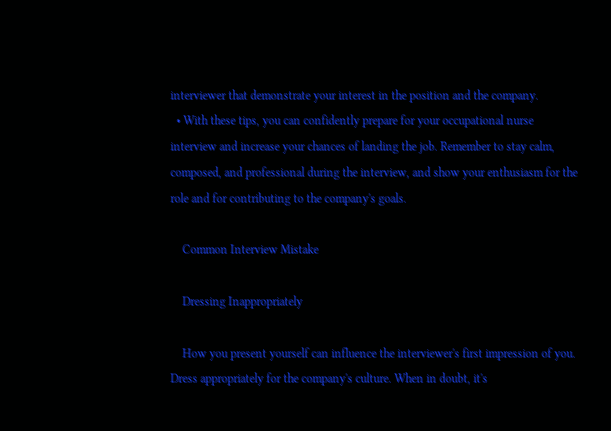interviewer that demonstrate your interest in the position and the company.
  • With these tips, you can confidently prepare for your occupational nurse interview and increase your chances of landing the job. Remember to stay calm, composed, and professional during the interview, and show your enthusiasm for the role and for contributing to the company's goals.

    Common Interview Mistake

    Dressing Inappropriately

    How you present yourself can influence the interviewer's first impression of you. Dress appropriately for the company's culture. When in doubt, it's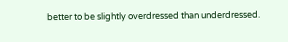better to be slightly overdressed than underdressed.